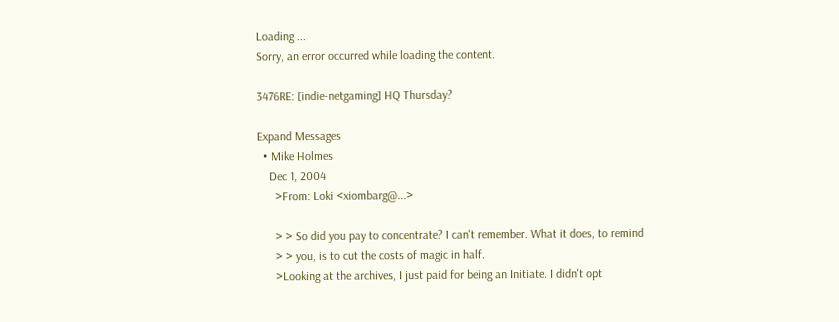Loading ...
Sorry, an error occurred while loading the content.

3476RE: [indie-netgaming] HQ Thursday?

Expand Messages
  • Mike Holmes
    Dec 1, 2004
      >From: Loki <xiombarg@...>

      > > So did you pay to concentrate? I can't remember. What it does, to remind
      > > you, is to cut the costs of magic in half.
      >Looking at the archives, I just paid for being an Initiate. I didn't opt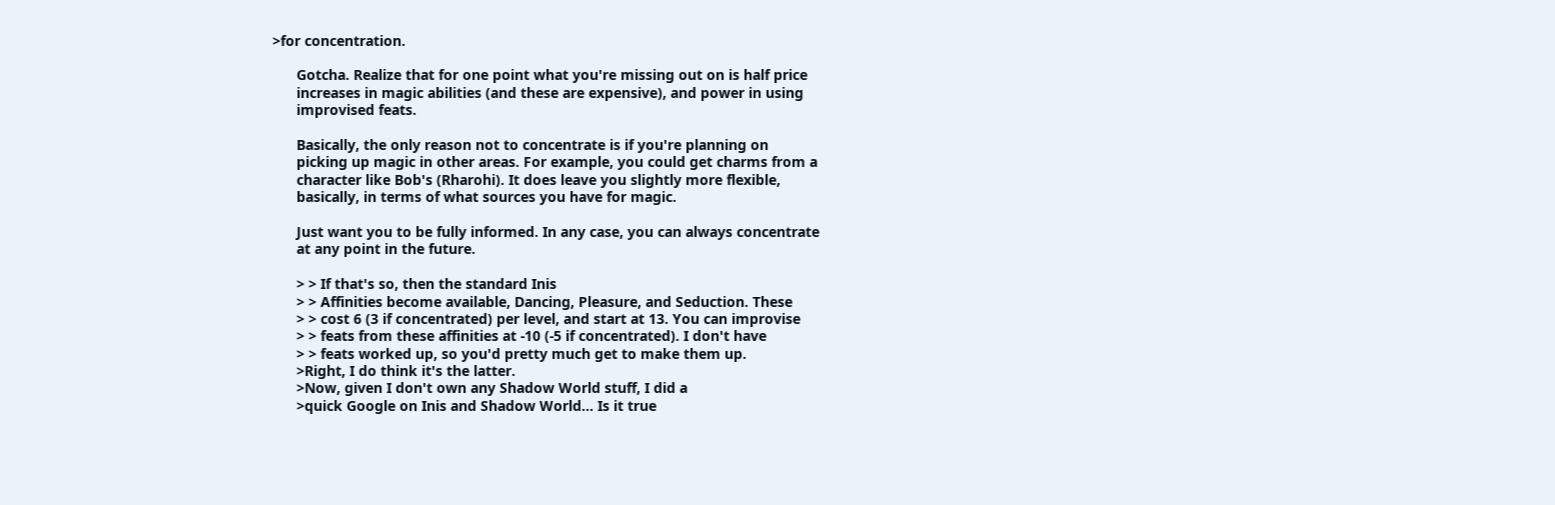>for concentration.

      Gotcha. Realize that for one point what you're missing out on is half price
      increases in magic abilities (and these are expensive), and power in using
      improvised feats.

      Basically, the only reason not to concentrate is if you're planning on
      picking up magic in other areas. For example, you could get charms from a
      character like Bob's (Rharohi). It does leave you slightly more flexible,
      basically, in terms of what sources you have for magic.

      Just want you to be fully informed. In any case, you can always concentrate
      at any point in the future.

      > > If that's so, then the standard Inis
      > > Affinities become available, Dancing, Pleasure, and Seduction. These
      > > cost 6 (3 if concentrated) per level, and start at 13. You can improvise
      > > feats from these affinities at -10 (-5 if concentrated). I don't have
      > > feats worked up, so you'd pretty much get to make them up.
      >Right, I do think it's the latter.
      >Now, given I don't own any Shadow World stuff, I did a
      >quick Google on Inis and Shadow World... Is it true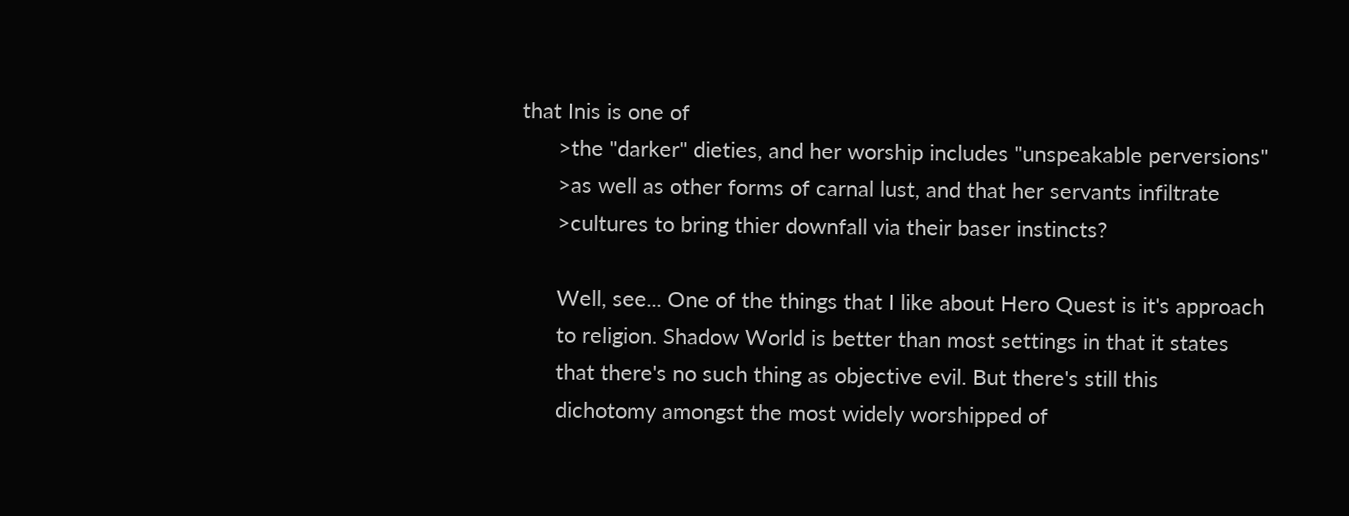that Inis is one of
      >the "darker" dieties, and her worship includes "unspeakable perversions"
      >as well as other forms of carnal lust, and that her servants infiltrate
      >cultures to bring thier downfall via their baser instincts?

      Well, see... One of the things that I like about Hero Quest is it's approach
      to religion. Shadow World is better than most settings in that it states
      that there's no such thing as objective evil. But there's still this
      dichotomy amongst the most widely worshipped of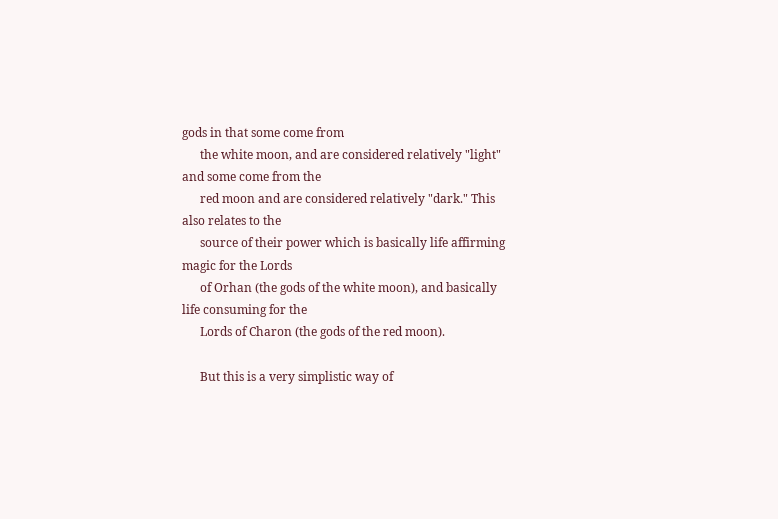gods in that some come from
      the white moon, and are considered relatively "light" and some come from the
      red moon and are considered relatively "dark." This also relates to the
      source of their power which is basically life affirming magic for the Lords
      of Orhan (the gods of the white moon), and basically life consuming for the
      Lords of Charon (the gods of the red moon).

      But this is a very simplistic way of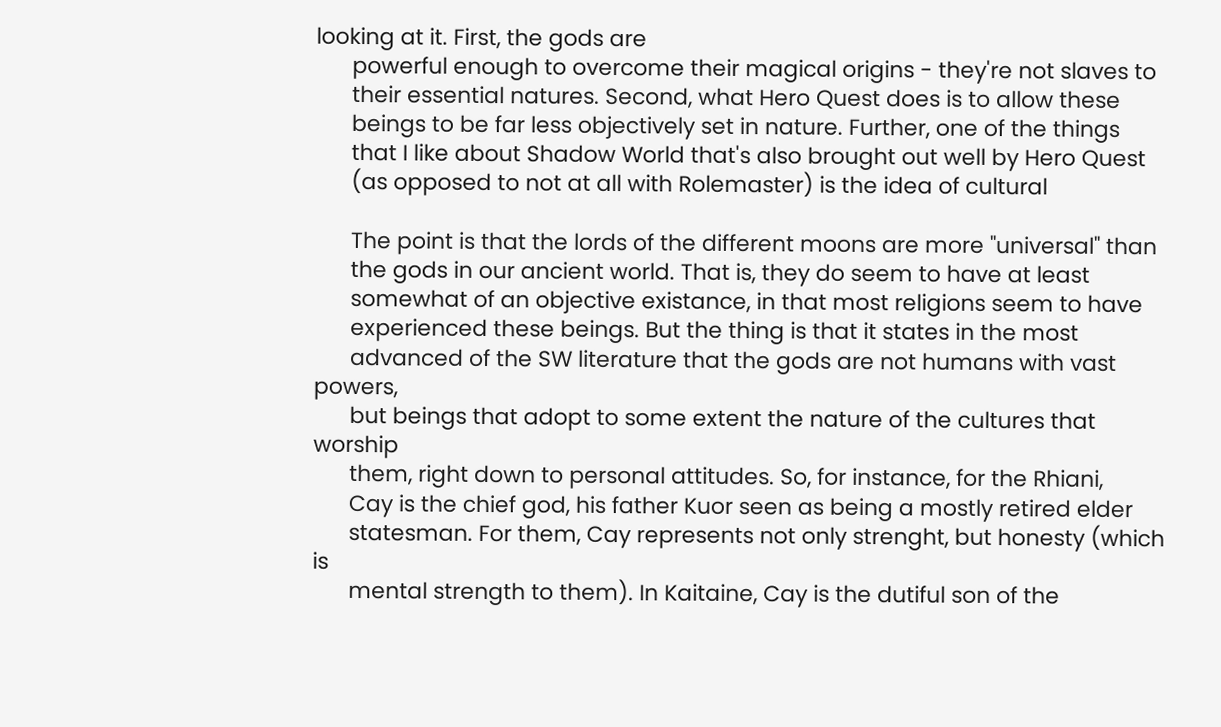looking at it. First, the gods are
      powerful enough to overcome their magical origins - they're not slaves to
      their essential natures. Second, what Hero Quest does is to allow these
      beings to be far less objectively set in nature. Further, one of the things
      that I like about Shadow World that's also brought out well by Hero Quest
      (as opposed to not at all with Rolemaster) is the idea of cultural

      The point is that the lords of the different moons are more "universal" than
      the gods in our ancient world. That is, they do seem to have at least
      somewhat of an objective existance, in that most religions seem to have
      experienced these beings. But the thing is that it states in the most
      advanced of the SW literature that the gods are not humans with vast powers,
      but beings that adopt to some extent the nature of the cultures that worship
      them, right down to personal attitudes. So, for instance, for the Rhiani,
      Cay is the chief god, his father Kuor seen as being a mostly retired elder
      statesman. For them, Cay represents not only strenght, but honesty (which is
      mental strength to them). In Kaitaine, Cay is the dutiful son of the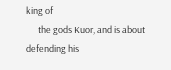king of
      the gods Kuor, and is about defending his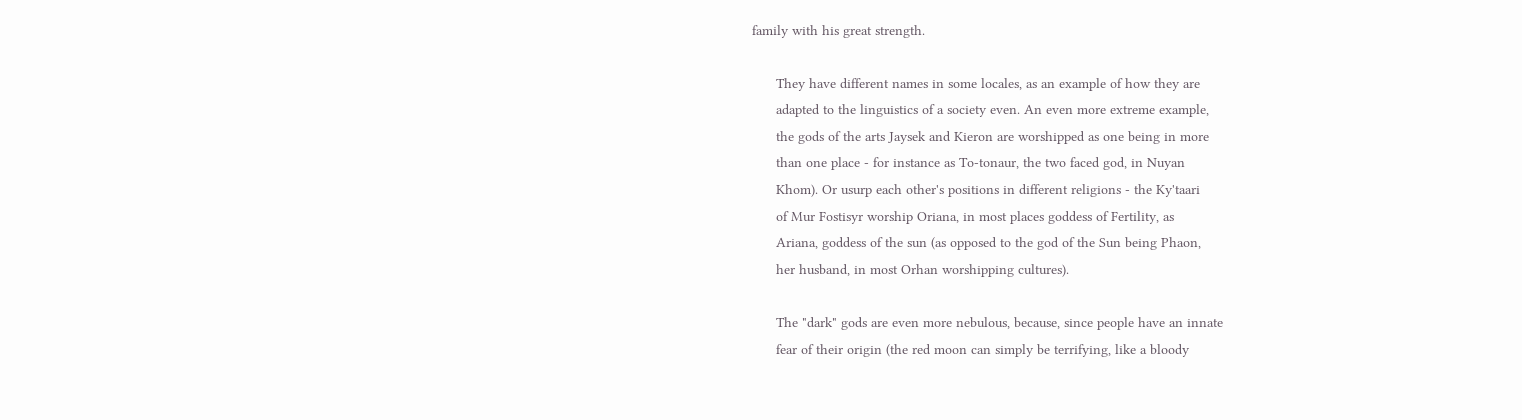family with his great strength.

      They have different names in some locales, as an example of how they are
      adapted to the linguistics of a society even. An even more extreme example,
      the gods of the arts Jaysek and Kieron are worshipped as one being in more
      than one place - for instance as To-tonaur, the two faced god, in Nuyan
      Khom). Or usurp each other's positions in different religions - the Ky'taari
      of Mur Fostisyr worship Oriana, in most places goddess of Fertility, as
      Ariana, goddess of the sun (as opposed to the god of the Sun being Phaon,
      her husband, in most Orhan worshipping cultures).

      The "dark" gods are even more nebulous, because, since people have an innate
      fear of their origin (the red moon can simply be terrifying, like a bloody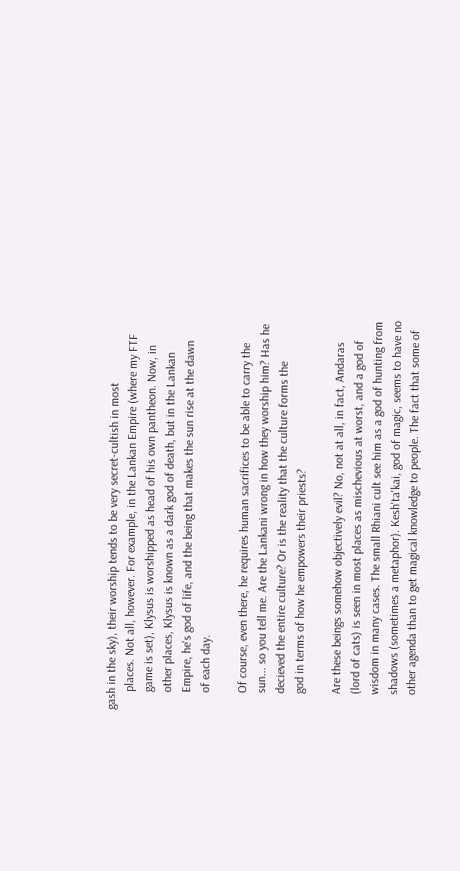gash in the sky), their worship tends to be very secret-cultish in most
      places. Not all, however. For example, in the Lankan Empire (where my FTF
      game is set), Klysus is worshipped as head of his own pantheon. Now, in
      other places, Klysus is known as a dark god of death, but in the Lankan
      Empire, he's god of life, and the being that makes the sun rise at the dawn
      of each day.

      Of course, even there, he requires human sacrifices to be able to carry the
      sun... so you tell me. Are the Lankani wrong in how they worship him? Has he
      decieved the entire culture? Or is the reality that the culture forms the
      god in terms of how he empowers their priests?

      Are these beings somehow objectively evil? No, not at all, in fact, Andaras
      (lord of cats) is seen in most places as mischevious at worst, and a god of
      wisdom in many cases. The small Rhiani cult see him as a god of hunting from
      shadows (sometimes a metaphor). Kesh'ta'kai, god of magic, seems to have no
      other agenda than to get magical knowledge to people. The fact that some of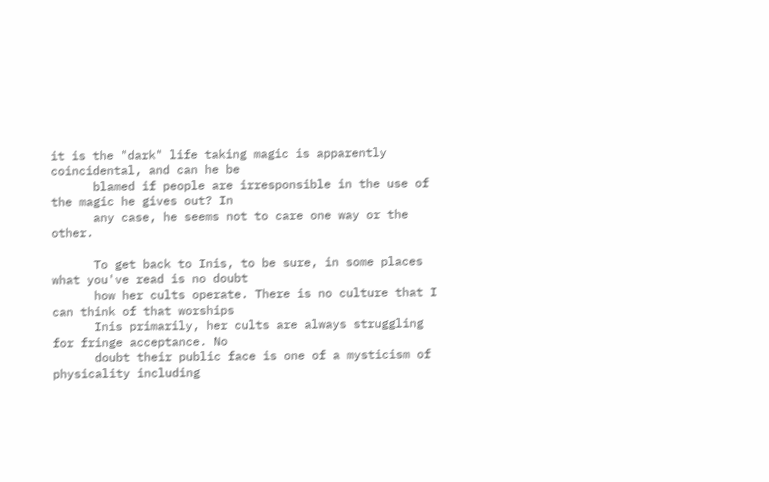it is the "dark" life taking magic is apparently coincidental, and can he be
      blamed if people are irresponsible in the use of the magic he gives out? In
      any case, he seems not to care one way or the other.

      To get back to Inis, to be sure, in some places what you've read is no doubt
      how her cults operate. There is no culture that I can think of that worships
      Inis primarily, her cults are always struggling for fringe acceptance. No
      doubt their public face is one of a mysticism of physicality including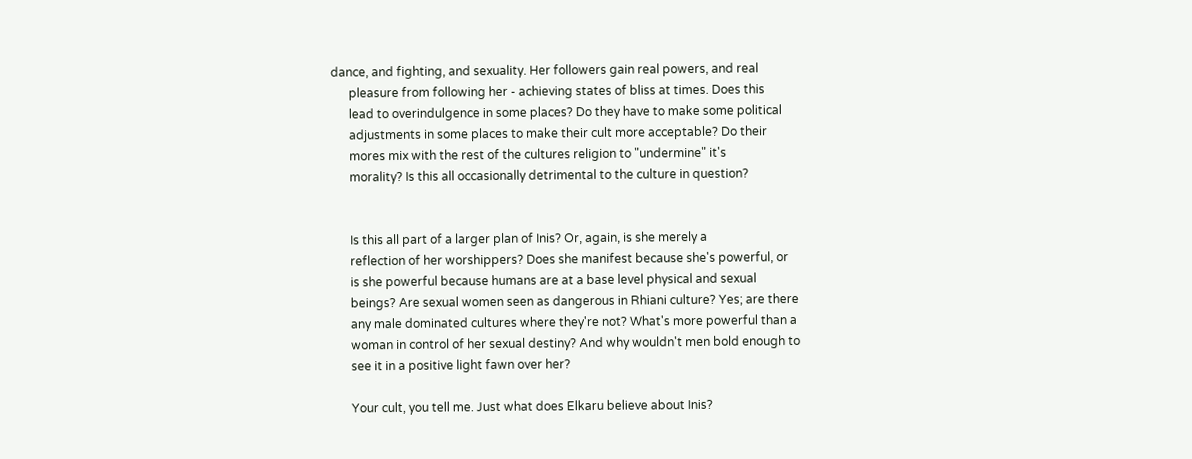dance, and fighting, and sexuality. Her followers gain real powers, and real
      pleasure from following her - achieving states of bliss at times. Does this
      lead to overindulgence in some places? Do they have to make some political
      adjustments in some places to make their cult more acceptable? Do their
      mores mix with the rest of the cultures religion to "undermine" it's
      morality? Is this all occasionally detrimental to the culture in question?


      Is this all part of a larger plan of Inis? Or, again, is she merely a
      reflection of her worshippers? Does she manifest because she's powerful, or
      is she powerful because humans are at a base level physical and sexual
      beings? Are sexual women seen as dangerous in Rhiani culture? Yes; are there
      any male dominated cultures where they're not? What's more powerful than a
      woman in control of her sexual destiny? And why wouldn't men bold enough to
      see it in a positive light fawn over her?

      Your cult, you tell me. Just what does Elkaru believe about Inis?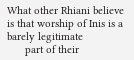What other Rhiani believe is that worship of Inis is a barely legitimate
      part of their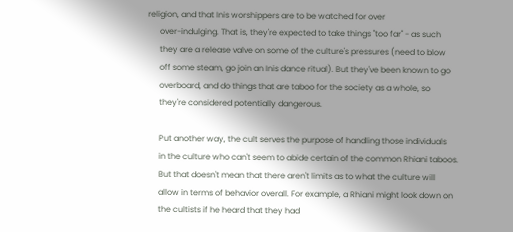religion, and that Inis worshippers are to be watched for over
      over-indulging. That is, they're expected to take things "too far" - as such
      they are a release valve on some of the culture's pressures (need to blow
      off some steam, go join an Inis dance ritual). But they've been known to go
      overboard, and do things that are taboo for the society as a whole, so
      they're considered potentially dangerous.

      Put another way, the cult serves the purpose of handling those individuals
      in the culture who can't seem to abide certain of the common Rhiani taboos.
      But that doesn't mean that there aren't limits as to what the culture will
      allow in terms of behavior overall. For example, a Rhiani might look down on
      the cultists if he heard that they had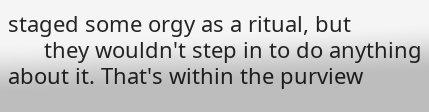staged some orgy as a ritual, but
      they wouldn't step in to do anything about it. That's within the purview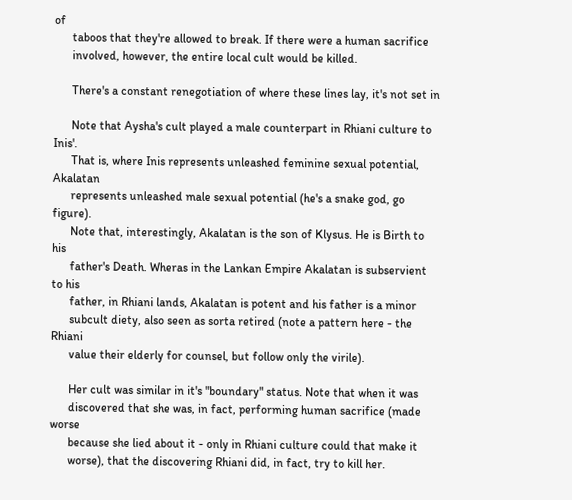of
      taboos that they're allowed to break. If there were a human sacrifice
      involved, however, the entire local cult would be killed.

      There's a constant renegotiation of where these lines lay, it's not set in

      Note that Aysha's cult played a male counterpart in Rhiani culture to Inis'.
      That is, where Inis represents unleashed feminine sexual potential, Akalatan
      represents unleashed male sexual potential (he's a snake god, go figure).
      Note that, interestingly, Akalatan is the son of Klysus. He is Birth to his
      father's Death. Wheras in the Lankan Empire Akalatan is subservient to his
      father, in Rhiani lands, Akalatan is potent and his father is a minor
      subcult diety, also seen as sorta retired (note a pattern here - the Rhiani
      value their elderly for counsel, but follow only the virile).

      Her cult was similar in it's "boundary" status. Note that when it was
      discovered that she was, in fact, performing human sacrifice (made worse
      because she lied about it - only in Rhiani culture could that make it
      worse), that the discovering Rhiani did, in fact, try to kill her.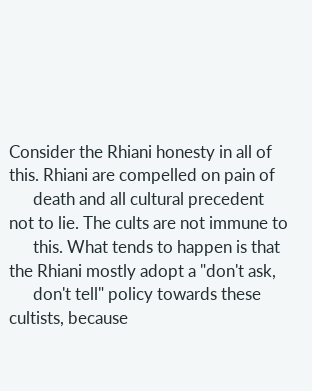Consider the Rhiani honesty in all of this. Rhiani are compelled on pain of
      death and all cultural precedent not to lie. The cults are not immune to
      this. What tends to happen is that the Rhiani mostly adopt a "don't ask,
      don't tell" policy towards these cultists, because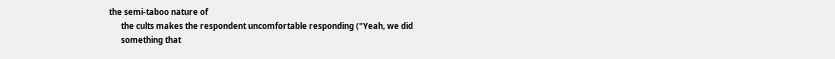the semi-taboo nature of
      the cults makes the respondent uncomfortable responding ("Yeah, we did
      something that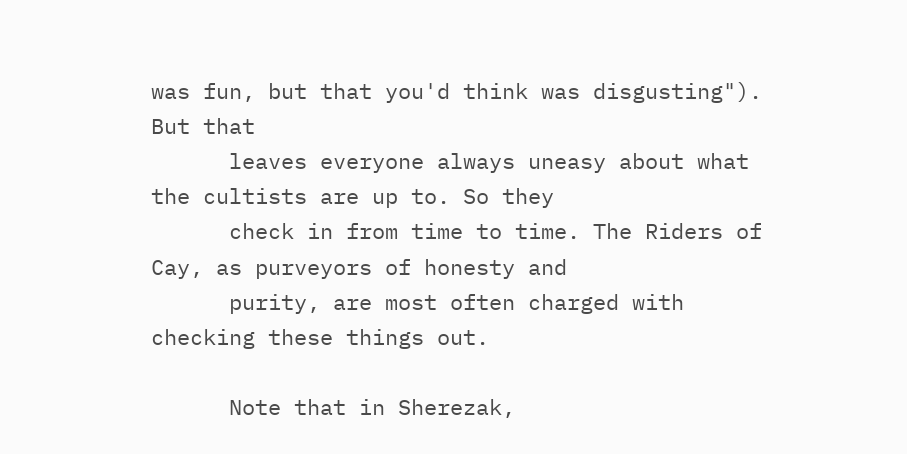was fun, but that you'd think was disgusting"). But that
      leaves everyone always uneasy about what the cultists are up to. So they
      check in from time to time. The Riders of Cay, as purveyors of honesty and
      purity, are most often charged with checking these things out.

      Note that in Sherezak,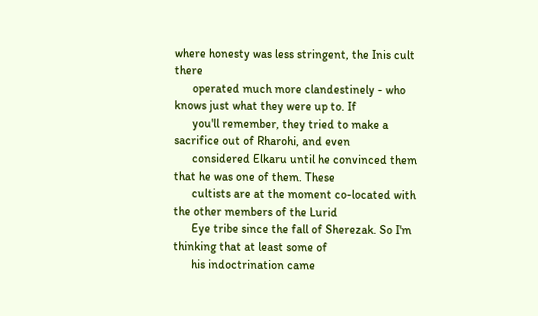where honesty was less stringent, the Inis cult there
      operated much more clandestinely - who knows just what they were up to. If
      you'll remember, they tried to make a sacrifice out of Rharohi, and even
      considered Elkaru until he convinced them that he was one of them. These
      cultists are at the moment co-located with the other members of the Lurid
      Eye tribe since the fall of Sherezak. So I'm thinking that at least some of
      his indoctrination came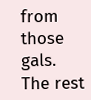from those gals. The rest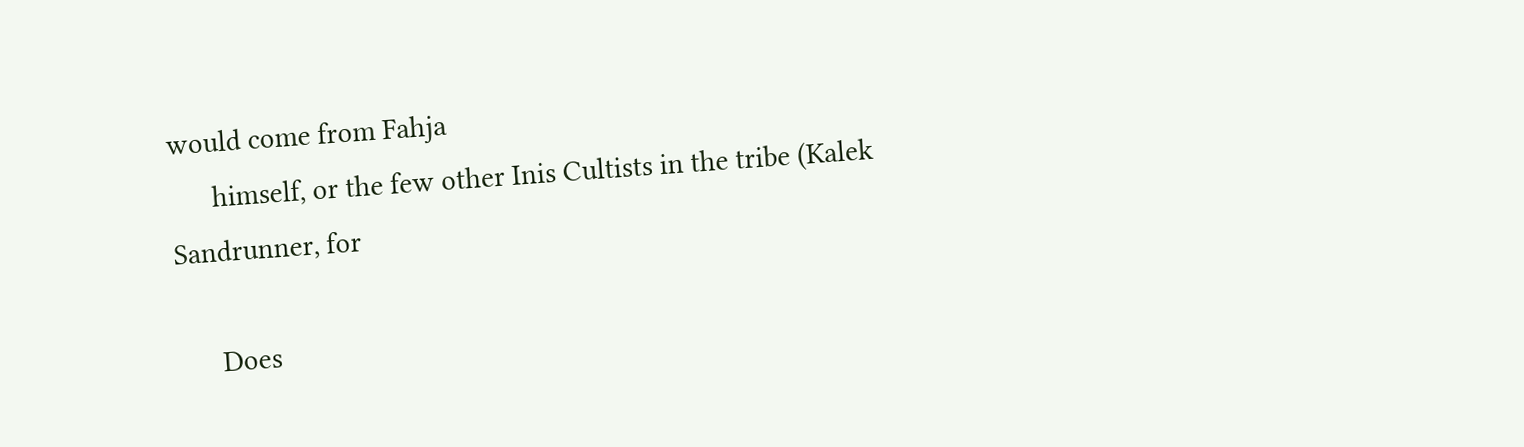would come from Fahja
      himself, or the few other Inis Cultists in the tribe (Kalek Sandrunner, for

      Does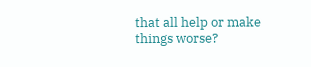that all help or make things worse?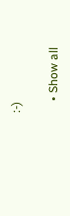:-)

    • Show all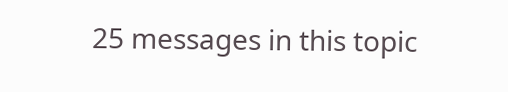25 messages in this topic